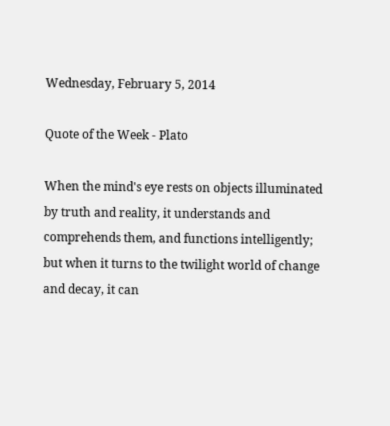Wednesday, February 5, 2014

Quote of the Week - Plato

When the mind's eye rests on objects illuminated by truth and reality, it understands and comprehends them, and functions intelligently; but when it turns to the twilight world of change and decay, it can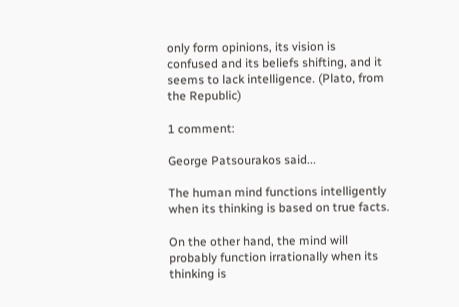only form opinions, its vision is confused and its beliefs shifting, and it seems to lack intelligence. (Plato, from the Republic)

1 comment:

George Patsourakos said...

The human mind functions intelligently when its thinking is based on true facts.

On the other hand, the mind will probably function irrationally when its thinking is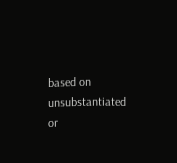based on unsubstantiated or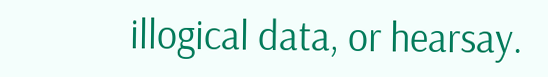illogical data, or hearsay.